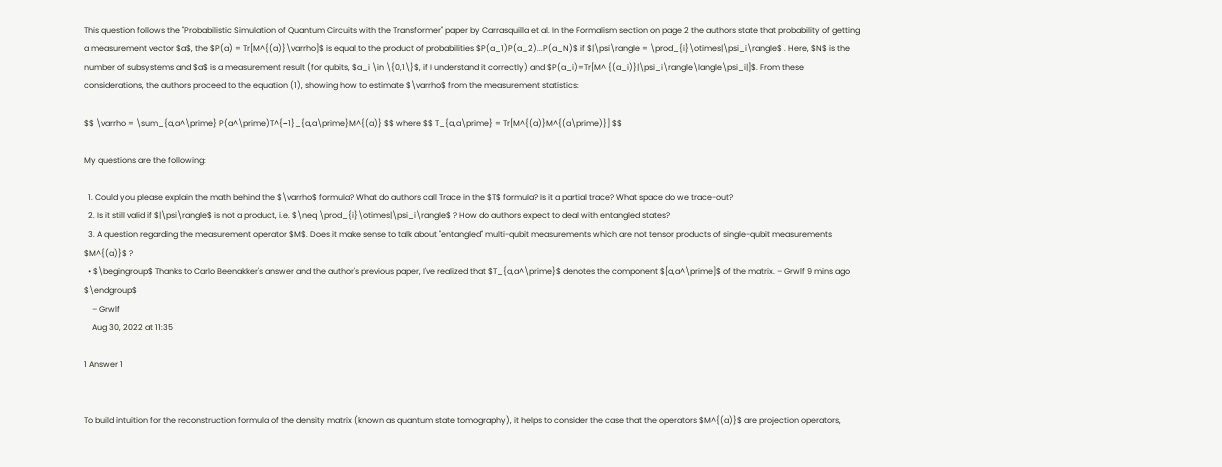This question follows the "Probabilistic Simulation of Quantum Circuits with the Transformer" paper by Carrasquilla et al. In the Formalism section on page 2 the authors state that probability of getting a measurement vector $a$, the $P(a) = Tr[M^{(a)}\varrho]$ is equal to the product of probabilities $P(a_1)P(a_2)...P(a_N)$ if $|\psi\rangle = \prod_{i}\otimes|\psi_i\rangle$ . Here, $N$ is the number of subsystems and $a$ is a measurement result (for qubits, $a_i \in \{0,1\}$, if I understand it correctly) and $P(a_i)=Tr[M^ {(a_i)}|\psi_i\rangle\langle\psi_i|]$. From these considerations, the authors proceed to the equation (1), showing how to estimate $\varrho$ from the measurement statistics:

$$ \varrho = \sum_{a,a^\prime} P(a^\prime)T^{−1}_{a,a\prime}M^{(a)} $$ where $$ T_{a,a\prime} = Tr[M^{(a)}M^{(a\prime)}] $$

My questions are the following:

  1. Could you please explain the math behind the $\varrho$ formula? What do authors call Trace in the $T$ formula? Is it a partial trace? What space do we trace-out?
  2. Is it still valid if $|\psi\rangle$ is not a product, i.e. $\neq \prod_{i}\otimes|\psi_i\rangle$ ? How do authors expect to deal with entangled states?
  3. A question regarding the measurement operator $M$. Does it make sense to talk about "entangled" multi-qubit measurements which are not tensor products of single-qubit measurements $M^{(a)}$ ?
  • $\begingroup$ Thanks to Carlo Beenakker's answer and the author's previous paper, I've realized that $T_{a,a^\prime}$ denotes the component $[a,a^\prime]$ of the matrix. – Grwlf 9 mins ago $\endgroup$
    – Grwlf
    Aug 30, 2022 at 11:35

1 Answer 1


To build intuition for the reconstruction formula of the density matrix (known as quantum state tomography), it helps to consider the case that the operators $M^{(a)}$ are projection operators,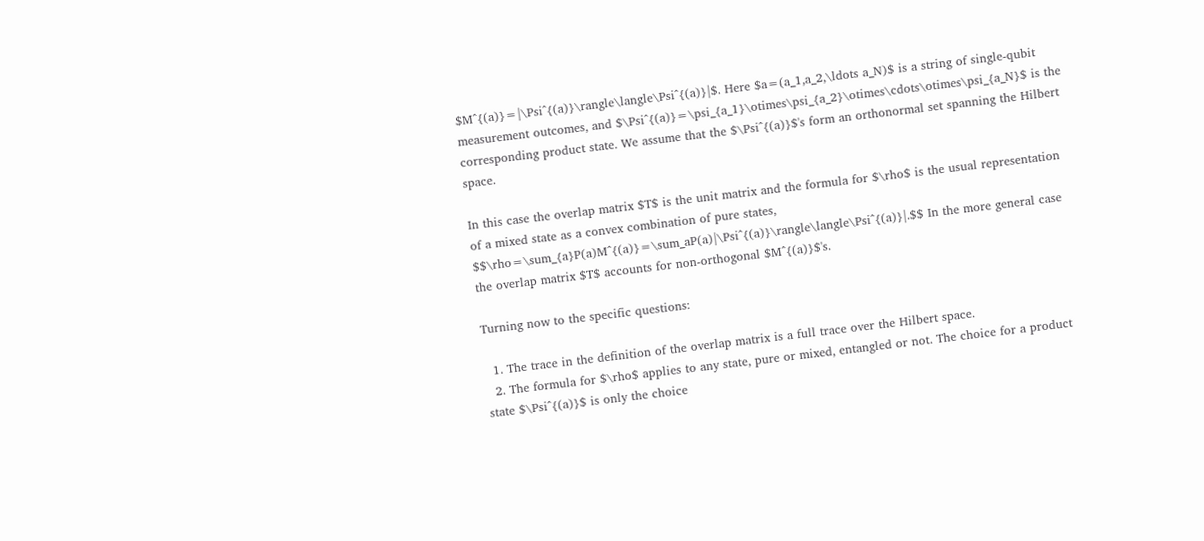$M^{(a)}=|\Psi^{(a)}\rangle\langle\Psi^{(a)}|$. Here $a=(a_1,a_2,\ldots a_N)$ is a string of single-qubit measurement outcomes, and $\Psi^{(a)}=\psi_{a_1}\otimes\psi_{a_2}\otimes\cdots\otimes\psi_{a_N}$ is the corresponding product state. We assume that the $\Psi^{(a)}$'s form an orthonormal set spanning the Hilbert space.

In this case the overlap matrix $T$ is the unit matrix and the formula for $\rho$ is the usual representation of a mixed state as a convex combination of pure states, $$\rho=\sum_{a}P(a)M^{(a)}=\sum_aP(a)|\Psi^{(a)}\rangle\langle\Psi^{(a)}|.$$ In the more general case the overlap matrix $T$ accounts for non-orthogonal $M^{(a)}$'s.

Turning now to the specific questions:

  1. The trace in the definition of the overlap matrix is a full trace over the Hilbert space.
  2. The formula for $\rho$ applies to any state, pure or mixed, entangled or not. The choice for a product state $\Psi^{(a)}$ is only the choice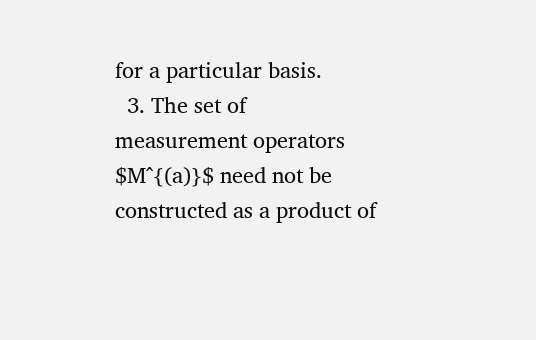for a particular basis.
  3. The set of measurement operators $M^{(a)}$ need not be constructed as a product of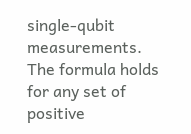single-qubit measurements. The formula holds for any set of positive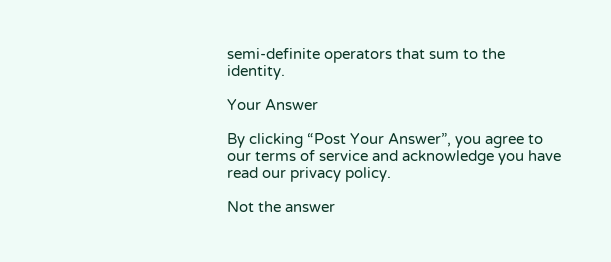semi-definite operators that sum to the identity.

Your Answer

By clicking “Post Your Answer”, you agree to our terms of service and acknowledge you have read our privacy policy.

Not the answer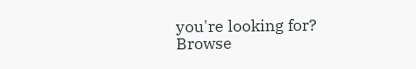you're looking for? Browse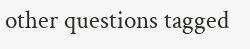other questions tagged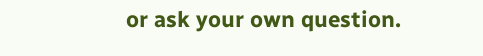or ask your own question.